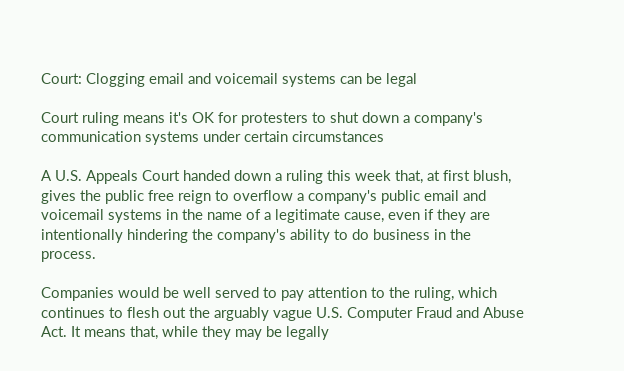Court: Clogging email and voicemail systems can be legal

Court ruling means it's OK for protesters to shut down a company's communication systems under certain circumstances

A U.S. Appeals Court handed down a ruling this week that, at first blush, gives the public free reign to overflow a company's public email and voicemail systems in the name of a legitimate cause, even if they are intentionally hindering the company's ability to do business in the process.

Companies would be well served to pay attention to the ruling, which continues to flesh out the arguably vague U.S. Computer Fraud and Abuse Act. It means that, while they may be legally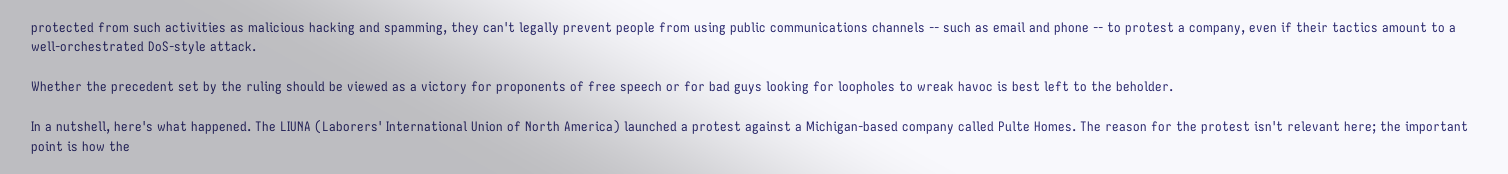protected from such activities as malicious hacking and spamming, they can't legally prevent people from using public communications channels -- such as email and phone -- to protest a company, even if their tactics amount to a well-orchestrated DoS-style attack.

Whether the precedent set by the ruling should be viewed as a victory for proponents of free speech or for bad guys looking for loopholes to wreak havoc is best left to the beholder.

In a nutshell, here's what happened. The LIUNA (Laborers' International Union of North America) launched a protest against a Michigan-based company called Pulte Homes. The reason for the protest isn't relevant here; the important point is how the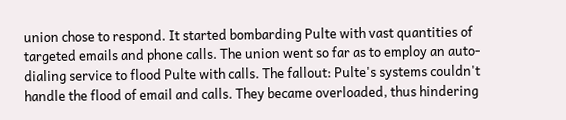union chose to respond. It started bombarding Pulte with vast quantities of targeted emails and phone calls. The union went so far as to employ an auto-dialing service to flood Pulte with calls. The fallout: Pulte's systems couldn't handle the flood of email and calls. They became overloaded, thus hindering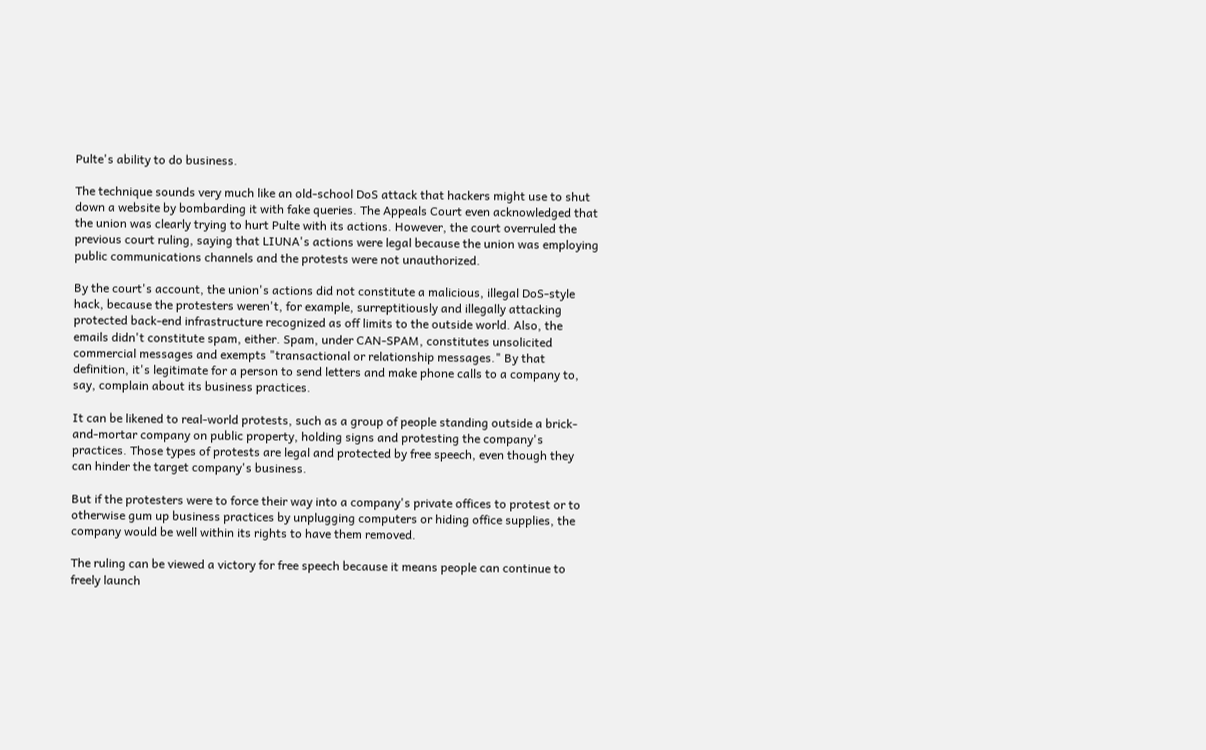Pulte's ability to do business.

The technique sounds very much like an old-school DoS attack that hackers might use to shut down a website by bombarding it with fake queries. The Appeals Court even acknowledged that the union was clearly trying to hurt Pulte with its actions. However, the court overruled the previous court ruling, saying that LIUNA's actions were legal because the union was employing public communications channels and the protests were not unauthorized.

By the court's account, the union's actions did not constitute a malicious, illegal DoS-style hack, because the protesters weren't, for example, surreptitiously and illegally attacking protected back-end infrastructure recognized as off limits to the outside world. Also, the emails didn't constitute spam, either. Spam, under CAN-SPAM, constitutes unsolicited commercial messages and exempts "transactional or relationship messages." By that definition, it's legitimate for a person to send letters and make phone calls to a company to, say, complain about its business practices.

It can be likened to real-world protests, such as a group of people standing outside a brick-and-mortar company on public property, holding signs and protesting the company's practices. Those types of protests are legal and protected by free speech, even though they can hinder the target company's business.

But if the protesters were to force their way into a company's private offices to protest or to otherwise gum up business practices by unplugging computers or hiding office supplies, the company would be well within its rights to have them removed.

The ruling can be viewed a victory for free speech because it means people can continue to freely launch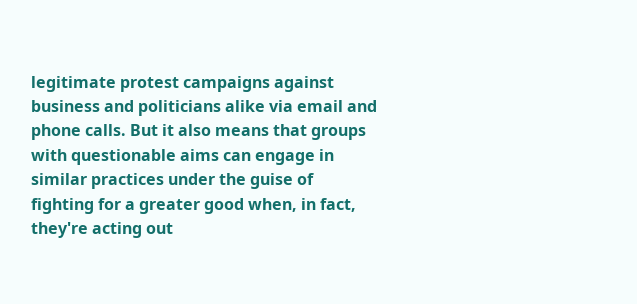legitimate protest campaigns against business and politicians alike via email and phone calls. But it also means that groups with questionable aims can engage in similar practices under the guise of fighting for a greater good when, in fact, they're acting out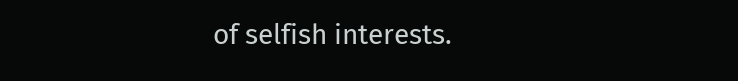of selfish interests.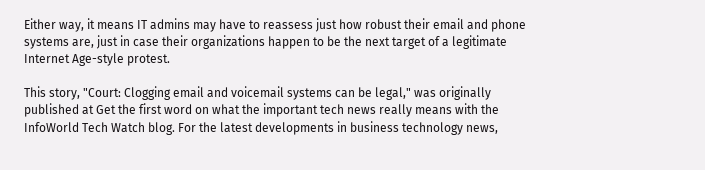Either way, it means IT admins may have to reassess just how robust their email and phone systems are, just in case their organizations happen to be the next target of a legitimate Internet Age-style protest.

This story, "Court: Clogging email and voicemail systems can be legal," was originally published at Get the first word on what the important tech news really means with the InfoWorld Tech Watch blog. For the latest developments in business technology news,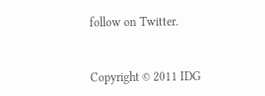follow on Twitter.


Copyright © 2011 IDG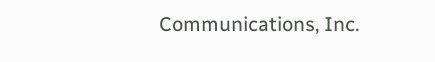Communications, Inc.